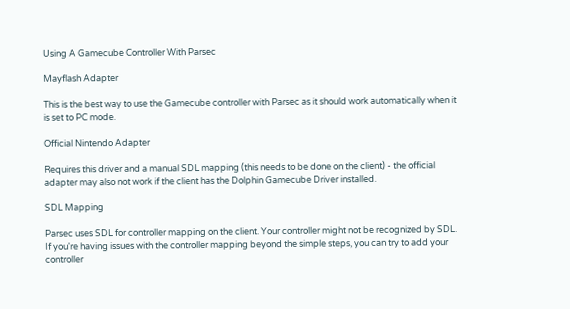Using A Gamecube Controller With Parsec

Mayflash Adapter

This is the best way to use the Gamecube controller with Parsec as it should work automatically when it is set to PC mode.

Official Nintendo Adapter

Requires this driver and a manual SDL mapping (this needs to be done on the client) - the official adapter may also not work if the client has the Dolphin Gamecube Driver installed.

SDL Mapping

Parsec uses SDL for controller mapping on the client. Your controller might not be recognized by SDL. If you're having issues with the controller mapping beyond the simple steps, you can try to add your controller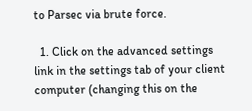to Parsec via brute force.

  1. Click on the advanced settings link in the settings tab of your client computer (changing this on the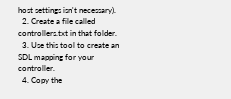host settings isn't necessary).
  2. Create a file called controllers.txt in that folder.
  3. Use this tool to create an SDL mapping for your controller.
  4. Copy the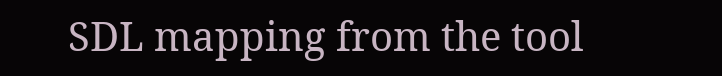SDL mapping from the tool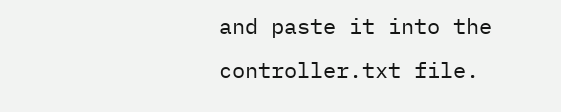and paste it into the controller.txt file.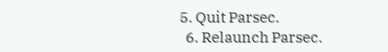5. Quit Parsec.
  6. Relaunch Parsec.